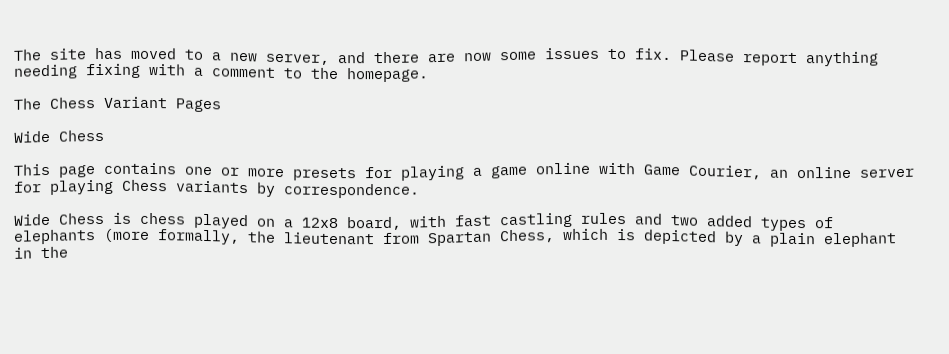The site has moved to a new server, and there are now some issues to fix. Please report anything needing fixing with a comment to the homepage.

The Chess Variant Pages

Wide Chess

This page contains one or more presets for playing a game online with Game Courier, an online server for playing Chess variants by correspondence.

Wide Chess is chess played on a 12x8 board, with fast castling rules and two added types of elephants (more formally, the lieutenant from Spartan Chess, which is depicted by a plain elephant in the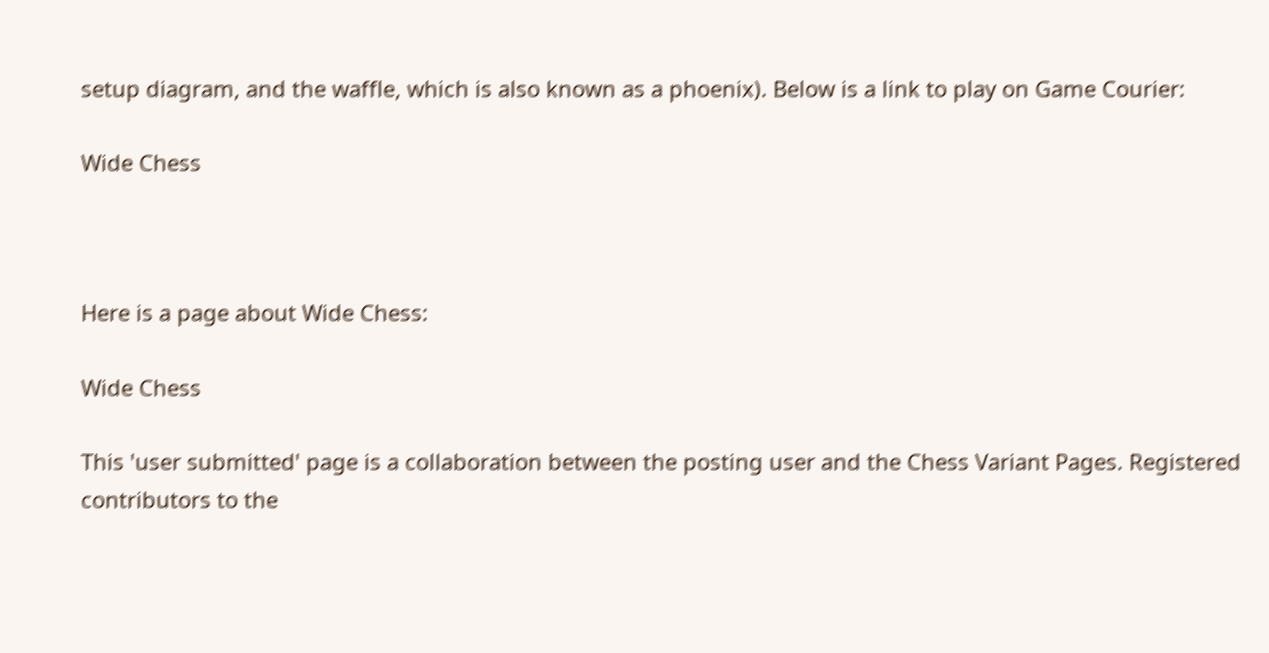setup diagram, and the waffle, which is also known as a phoenix). Below is a link to play on Game Courier:

Wide Chess



Here is a page about Wide Chess:

Wide Chess

This 'user submitted' page is a collaboration between the posting user and the Chess Variant Pages. Registered contributors to the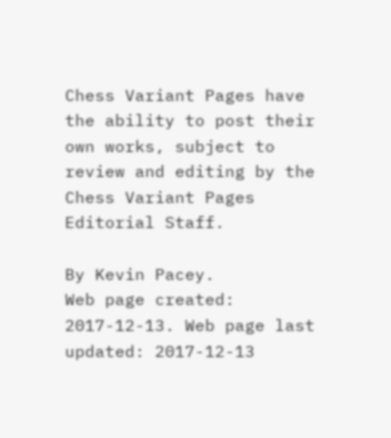Chess Variant Pages have the ability to post their own works, subject to review and editing by the Chess Variant Pages Editorial Staff.

By Kevin Pacey.
Web page created: 2017-12-13. Web page last updated: 2017-12-13